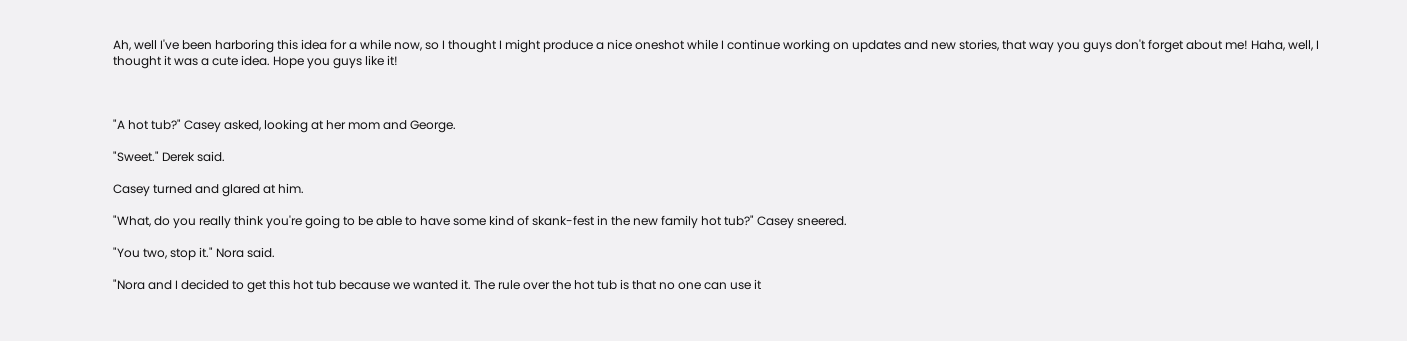Ah, well I've been harboring this idea for a while now, so I thought I might produce a nice oneshot while I continue working on updates and new stories, that way you guys don't forget about me! Haha, well, I thought it was a cute idea. Hope you guys like it!



"A hot tub?" Casey asked, looking at her mom and George.

"Sweet." Derek said.

Casey turned and glared at him.

"What, do you really think you're going to be able to have some kind of skank-fest in the new family hot tub?" Casey sneered.

"You two, stop it." Nora said.

"Nora and I decided to get this hot tub because we wanted it. The rule over the hot tub is that no one can use it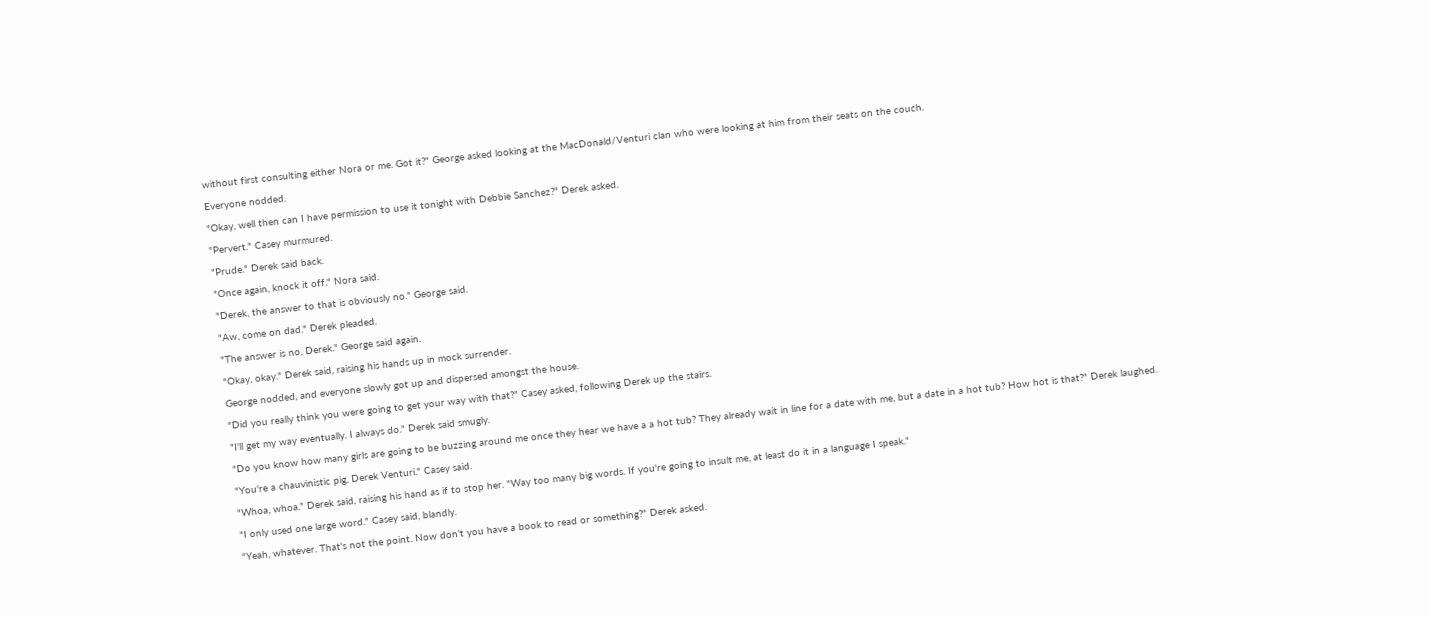without first consulting either Nora or me. Got it?" George asked looking at the MacDonald/Venturi clan who were looking at him from their seats on the couch.

Everyone nodded.

"Okay, well then can I have permission to use it tonight with Debbie Sanchez?" Derek asked.

"Pervert." Casey murmured.

"Prude." Derek said back.

"Once again, knock it off." Nora said.

"Derek, the answer to that is obviously no." George said.

"Aw, come on dad." Derek pleaded.

"The answer is no, Derek." George said again.

"Okay, okay." Derek said, raising his hands up in mock surrender.

George nodded, and everyone slowly got up and dispersed amongst the house.

"Did you really think you were going to get your way with that?" Casey asked, following Derek up the stairs.

"I'll get my way eventually. I always do." Derek said smugly.

"Do you know how many girls are going to be buzzing around me once they hear we have a a hot tub? They already wait in line for a date with me, but a date in a hot tub? How hot is that?" Derek laughed.

"You're a chauvinistic pig, Derek Venturi." Casey said.

"Whoa, whoa." Derek said, raising his hand as if to stop her. "Way too many big words. If you're going to insult me, at least do it in a language I speak."

"I only used one large word." Casey said, blandly.

"Yeah, whatever. That's not the point. Now don't you have a book to read or something?" Derek asked.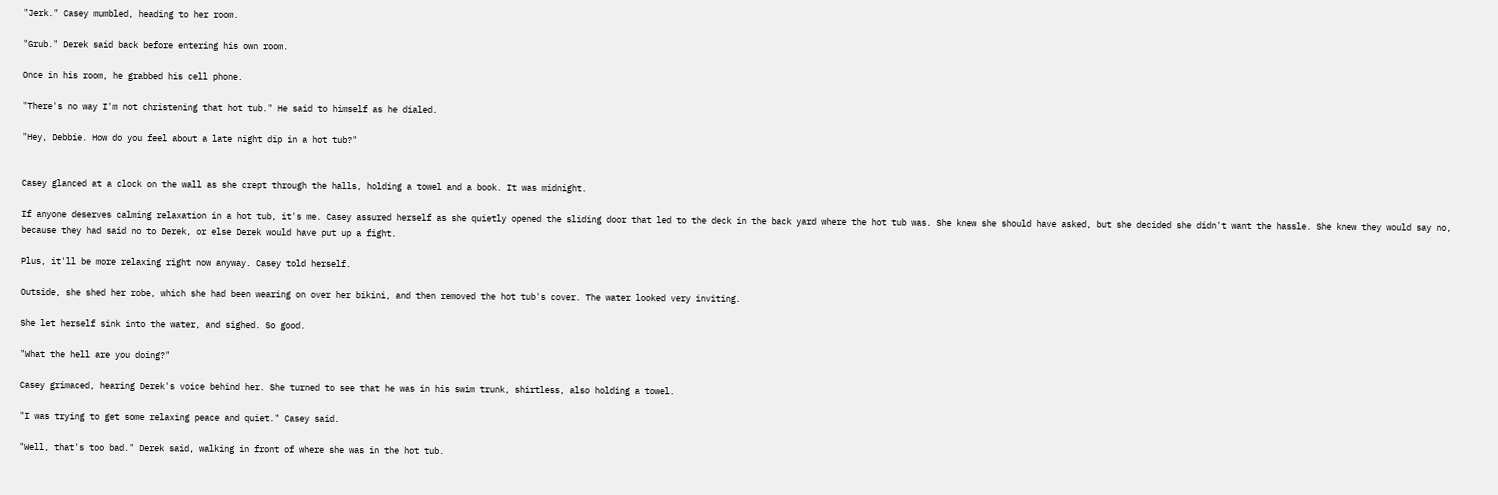"Jerk." Casey mumbled, heading to her room.

"Grub." Derek said back before entering his own room.

Once in his room, he grabbed his cell phone.

"There's no way I'm not christening that hot tub." He said to himself as he dialed.

"Hey, Debbie. How do you feel about a late night dip in a hot tub?"


Casey glanced at a clock on the wall as she crept through the halls, holding a towel and a book. It was midnight.

If anyone deserves calming relaxation in a hot tub, it's me. Casey assured herself as she quietly opened the sliding door that led to the deck in the back yard where the hot tub was. She knew she should have asked, but she decided she didn't want the hassle. She knew they would say no, because they had said no to Derek, or else Derek would have put up a fight.

Plus, it'll be more relaxing right now anyway. Casey told herself.

Outside, she shed her robe, which she had been wearing on over her bikini, and then removed the hot tub's cover. The water looked very inviting.

She let herself sink into the water, and sighed. So good.

"What the hell are you doing?"

Casey grimaced, hearing Derek's voice behind her. She turned to see that he was in his swim trunk, shirtless, also holding a towel.

"I was trying to get some relaxing peace and quiet." Casey said.

"Well, that's too bad." Derek said, walking in front of where she was in the hot tub.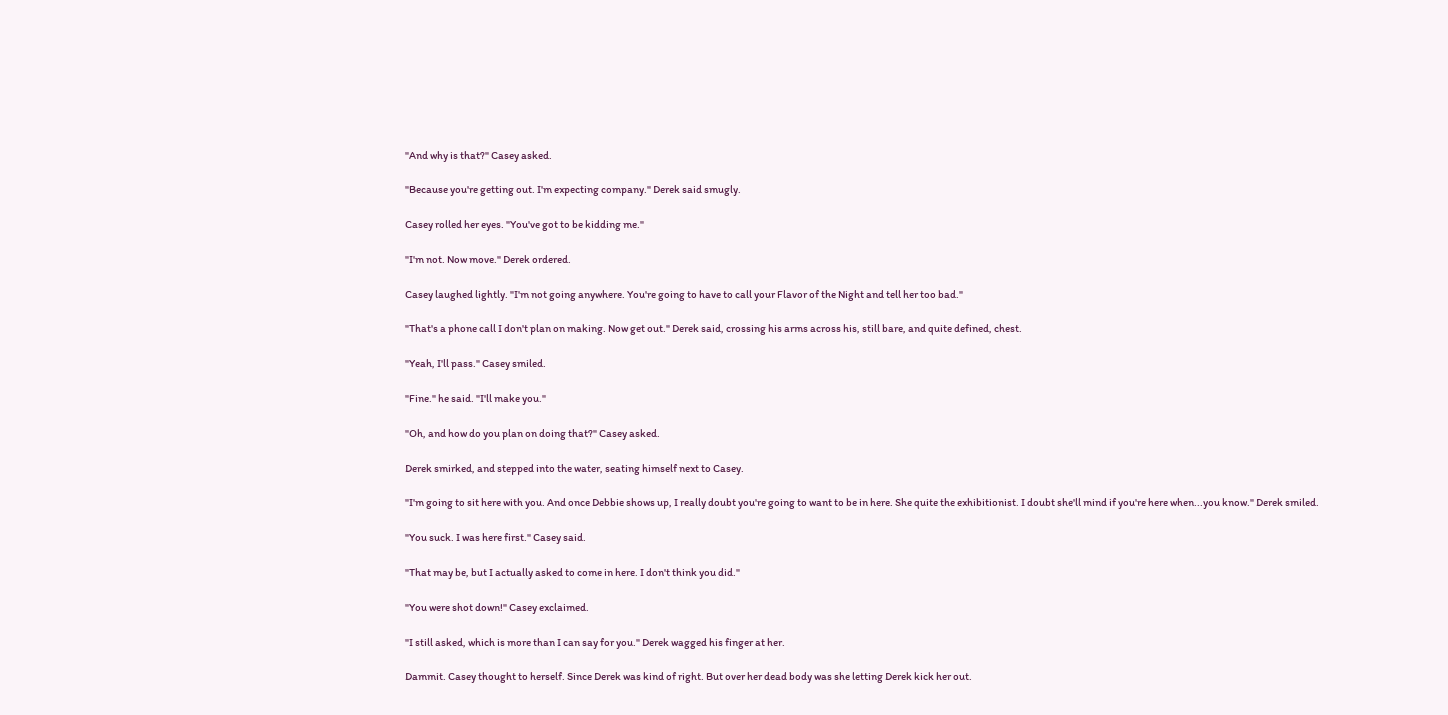"And why is that?" Casey asked.

"Because you're getting out. I'm expecting company." Derek said smugly.

Casey rolled her eyes. "You've got to be kidding me."

"I'm not. Now move." Derek ordered.

Casey laughed lightly. "I'm not going anywhere. You're going to have to call your Flavor of the Night and tell her too bad."

"That's a phone call I don't plan on making. Now get out." Derek said, crossing his arms across his, still bare, and quite defined, chest.

"Yeah, I'll pass." Casey smiled.

"Fine." he said. "I'll make you."

"Oh, and how do you plan on doing that?" Casey asked.

Derek smirked, and stepped into the water, seating himself next to Casey.

"I'm going to sit here with you. And once Debbie shows up, I really doubt you're going to want to be in here. She quite the exhibitionist. I doubt she'll mind if you're here when...you know." Derek smiled.

"You suck. I was here first." Casey said.

"That may be, but I actually asked to come in here. I don't think you did."

"You were shot down!" Casey exclaimed.

"I still asked, which is more than I can say for you." Derek wagged his finger at her.

Dammit. Casey thought to herself. Since Derek was kind of right. But over her dead body was she letting Derek kick her out.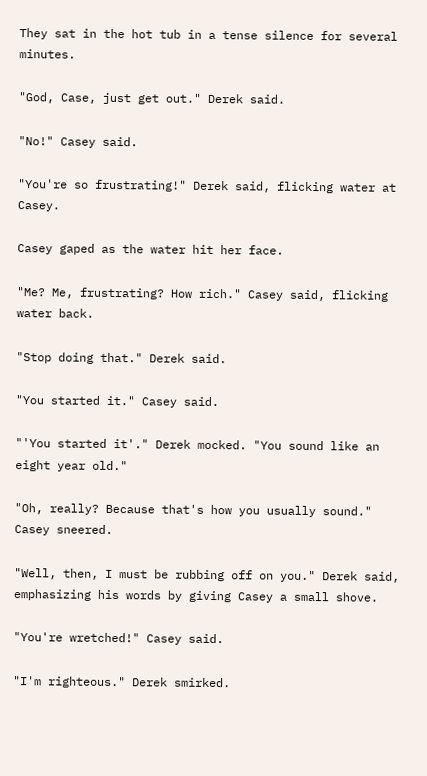They sat in the hot tub in a tense silence for several minutes.

"God, Case, just get out." Derek said.

"No!" Casey said.

"You're so frustrating!" Derek said, flicking water at Casey.

Casey gaped as the water hit her face.

"Me? Me, frustrating? How rich." Casey said, flicking water back.

"Stop doing that." Derek said.

"You started it." Casey said.

"'You started it'." Derek mocked. "You sound like an eight year old."

"Oh, really? Because that's how you usually sound." Casey sneered.

"Well, then, I must be rubbing off on you." Derek said, emphasizing his words by giving Casey a small shove.

"You're wretched!" Casey said.

"I'm righteous." Derek smirked.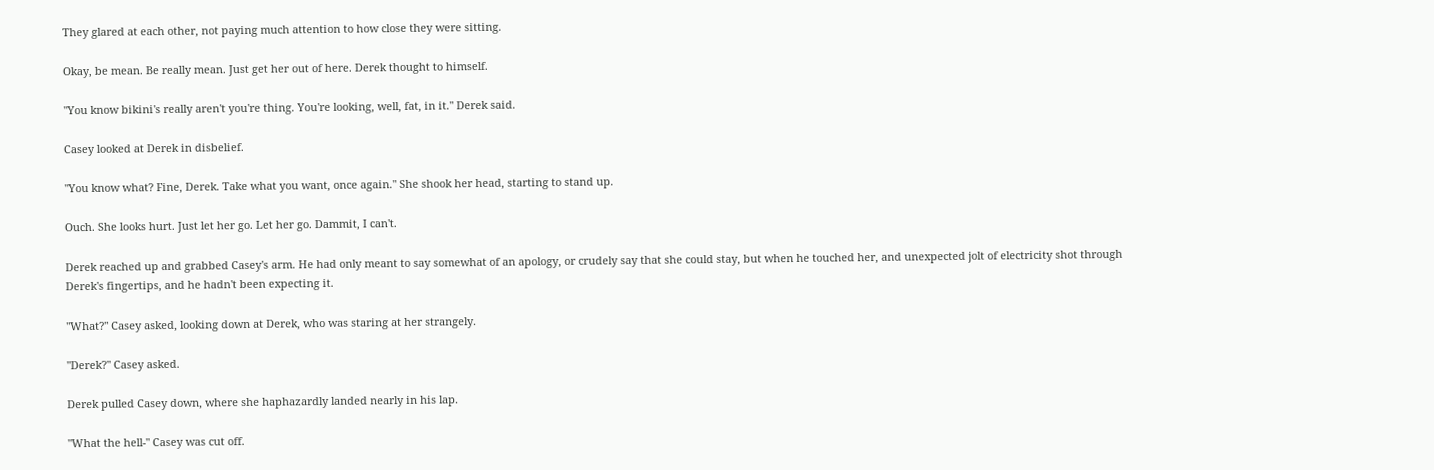They glared at each other, not paying much attention to how close they were sitting.

Okay, be mean. Be really mean. Just get her out of here. Derek thought to himself.

"You know bikini's really aren't you're thing. You're looking, well, fat, in it." Derek said.

Casey looked at Derek in disbelief.

"You know what? Fine, Derek. Take what you want, once again." She shook her head, starting to stand up.

Ouch. She looks hurt. Just let her go. Let her go. Dammit, I can't.

Derek reached up and grabbed Casey's arm. He had only meant to say somewhat of an apology, or crudely say that she could stay, but when he touched her, and unexpected jolt of electricity shot through Derek's fingertips, and he hadn't been expecting it.

"What?" Casey asked, looking down at Derek, who was staring at her strangely.

"Derek?" Casey asked.

Derek pulled Casey down, where she haphazardly landed nearly in his lap.

"What the hell-" Casey was cut off.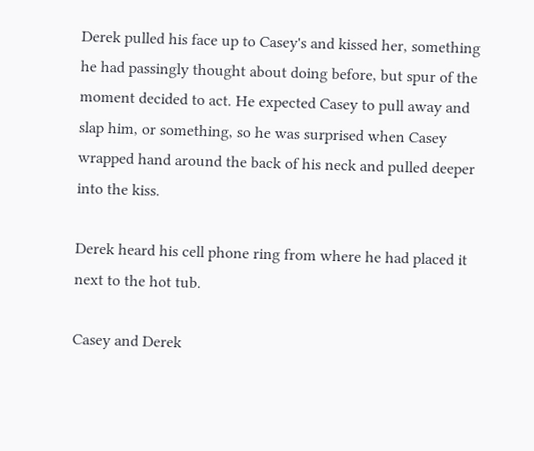Derek pulled his face up to Casey's and kissed her, something he had passingly thought about doing before, but spur of the moment decided to act. He expected Casey to pull away and slap him, or something, so he was surprised when Casey wrapped hand around the back of his neck and pulled deeper into the kiss.

Derek heard his cell phone ring from where he had placed it next to the hot tub.

Casey and Derek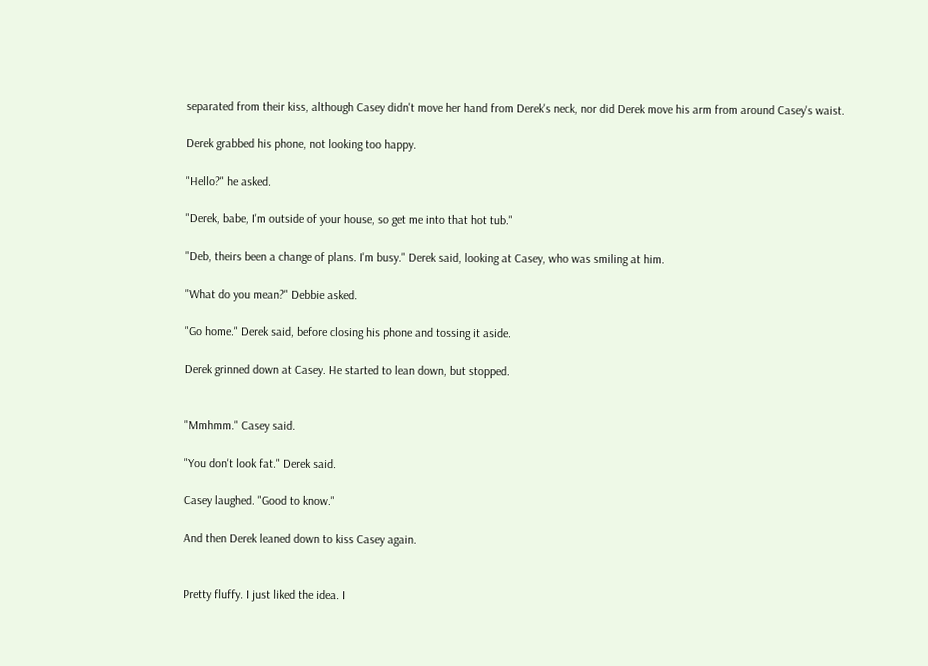separated from their kiss, although Casey didn't move her hand from Derek's neck, nor did Derek move his arm from around Casey's waist.

Derek grabbed his phone, not looking too happy.

"Hello?" he asked.

"Derek, babe, I'm outside of your house, so get me into that hot tub."

"Deb, theirs been a change of plans. I'm busy." Derek said, looking at Casey, who was smiling at him.

"What do you mean?" Debbie asked.

"Go home." Derek said, before closing his phone and tossing it aside.

Derek grinned down at Casey. He started to lean down, but stopped.


"Mmhmm." Casey said.

"You don't look fat." Derek said.

Casey laughed. "Good to know."

And then Derek leaned down to kiss Casey again.


Pretty fluffy. I just liked the idea. I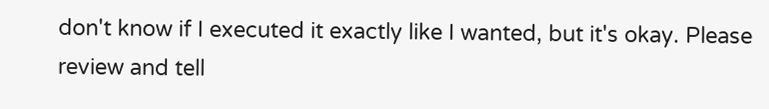don't know if I executed it exactly like I wanted, but it's okay. Please review and tell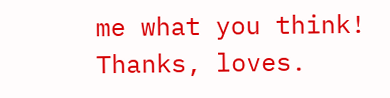me what you think! Thanks, loves.